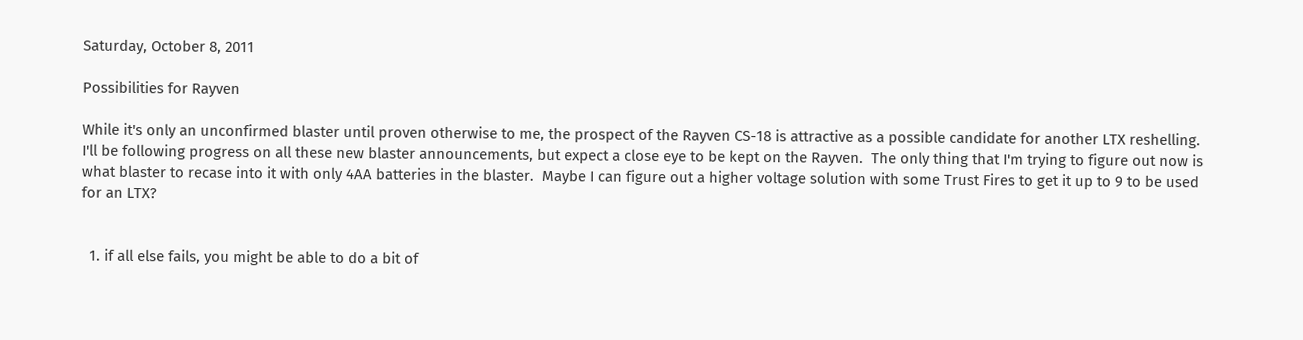Saturday, October 8, 2011

Possibilities for Rayven

While it's only an unconfirmed blaster until proven otherwise to me, the prospect of the Rayven CS-18 is attractive as a possible candidate for another LTX reshelling. I'll be following progress on all these new blaster announcements, but expect a close eye to be kept on the Rayven.  The only thing that I'm trying to figure out now is what blaster to recase into it with only 4AA batteries in the blaster.  Maybe I can figure out a higher voltage solution with some Trust Fires to get it up to 9 to be used for an LTX?


  1. if all else fails, you might be able to do a bit of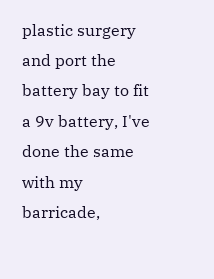plastic surgery and port the battery bay to fit a 9v battery, I've done the same with my barricade,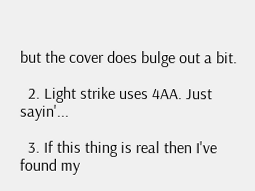but the cover does bulge out a bit.

  2. Light strike uses 4AA. Just sayin'...

  3. If this thing is real then I've found my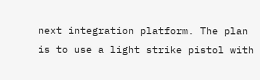next integration platform. The plan is to use a light strike pistol with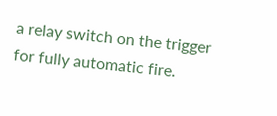a relay switch on the trigger for fully automatic fire.